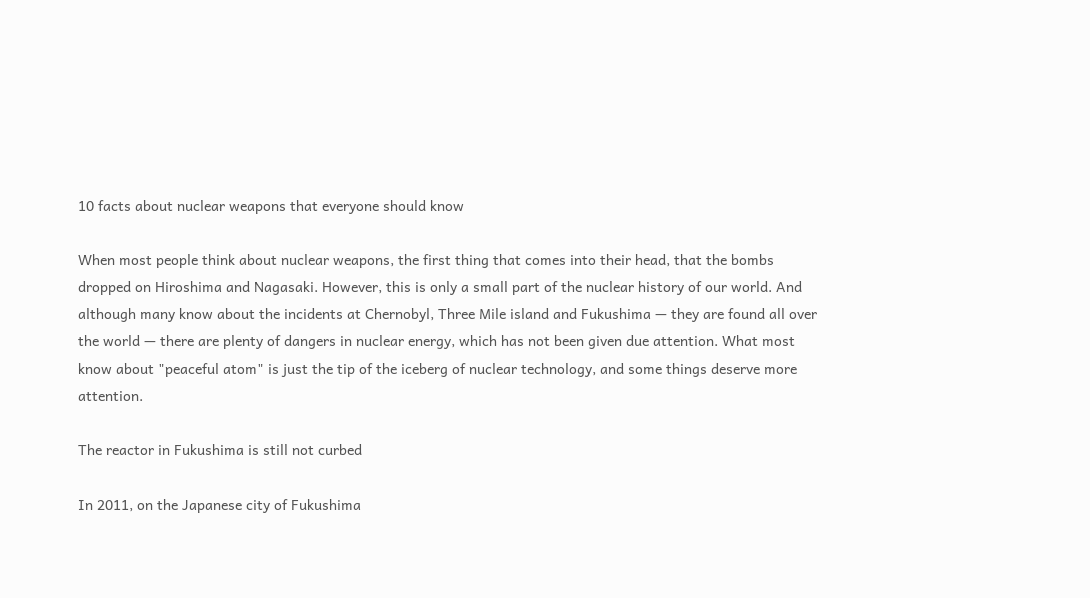10 facts about nuclear weapons that everyone should know

When most people think about nuclear weapons, the first thing that comes into their head, that the bombs dropped on Hiroshima and Nagasaki. However, this is only a small part of the nuclear history of our world. And although many know about the incidents at Chernobyl, Three Mile island and Fukushima — they are found all over the world — there are plenty of dangers in nuclear energy, which has not been given due attention. What most know about "peaceful atom" is just the tip of the iceberg of nuclear technology, and some things deserve more attention.

The reactor in Fukushima is still not curbed

In 2011, on the Japanese city of Fukushima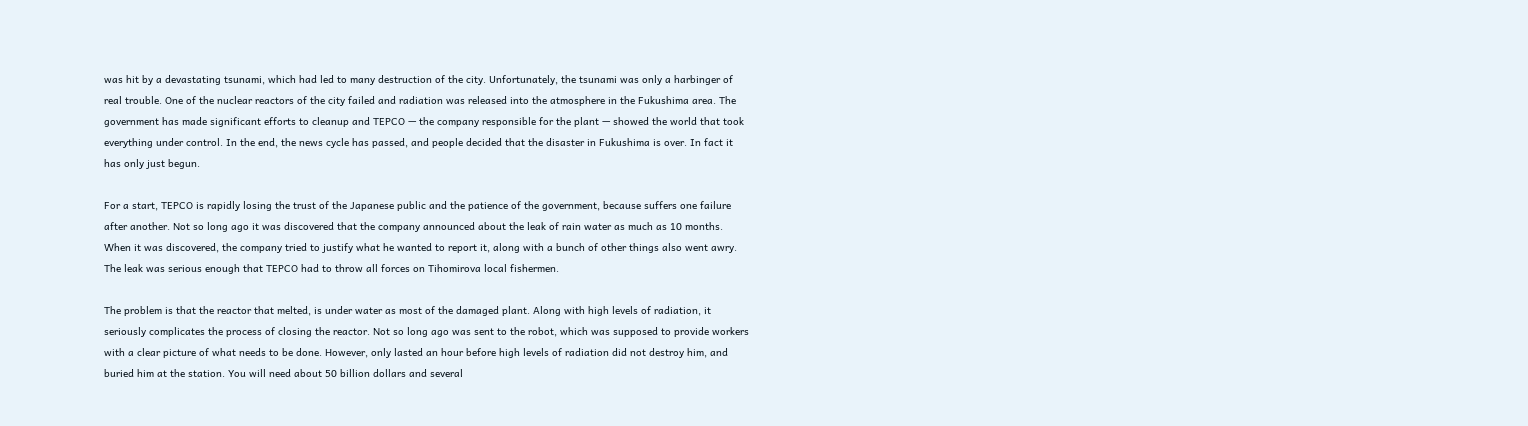was hit by a devastating tsunami, which had led to many destruction of the city. Unfortunately, the tsunami was only a harbinger of real trouble. One of the nuclear reactors of the city failed and radiation was released into the atmosphere in the Fukushima area. The government has made significant efforts to cleanup and TEPCO — the company responsible for the plant — showed the world that took everything under control. In the end, the news cycle has passed, and people decided that the disaster in Fukushima is over. In fact it has only just begun.

For a start, TEPCO is rapidly losing the trust of the Japanese public and the patience of the government, because suffers one failure after another. Not so long ago it was discovered that the company announced about the leak of rain water as much as 10 months. When it was discovered, the company tried to justify what he wanted to report it, along with a bunch of other things also went awry. The leak was serious enough that TEPCO had to throw all forces on Tihomirova local fishermen.

The problem is that the reactor that melted, is under water as most of the damaged plant. Along with high levels of radiation, it seriously complicates the process of closing the reactor. Not so long ago was sent to the robot, which was supposed to provide workers with a clear picture of what needs to be done. However, only lasted an hour before high levels of radiation did not destroy him, and buried him at the station. You will need about 50 billion dollars and several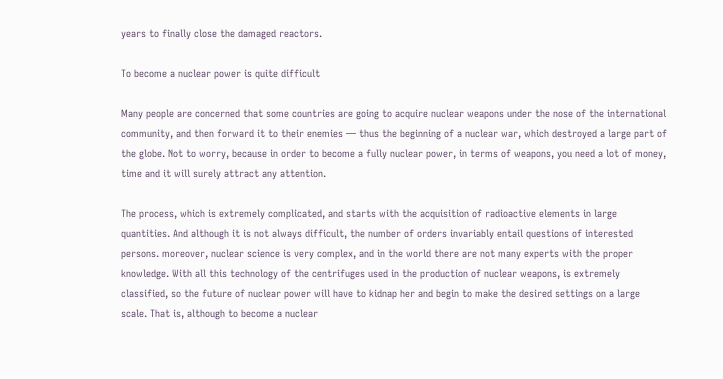years to finally close the damaged reactors.

To become a nuclear power is quite difficult

Many people are concerned that some countries are going to acquire nuclear weapons under the nose of the international community, and then forward it to their enemies — thus the beginning of a nuclear war, which destroyed a large part of the globe. Not to worry, because in order to become a fully nuclear power, in terms of weapons, you need a lot of money, time and it will surely attract any attention.

The process, which is extremely complicated, and starts with the acquisition of radioactive elements in large quantities. And although it is not always difficult, the number of orders invariably entail questions of interested persons. moreover, nuclear science is very complex, and in the world there are not many experts with the proper knowledge. With all this technology of the centrifuges used in the production of nuclear weapons, is extremely classified, so the future of nuclear power will have to kidnap her and begin to make the desired settings on a large scale. That is, although to become a nuclear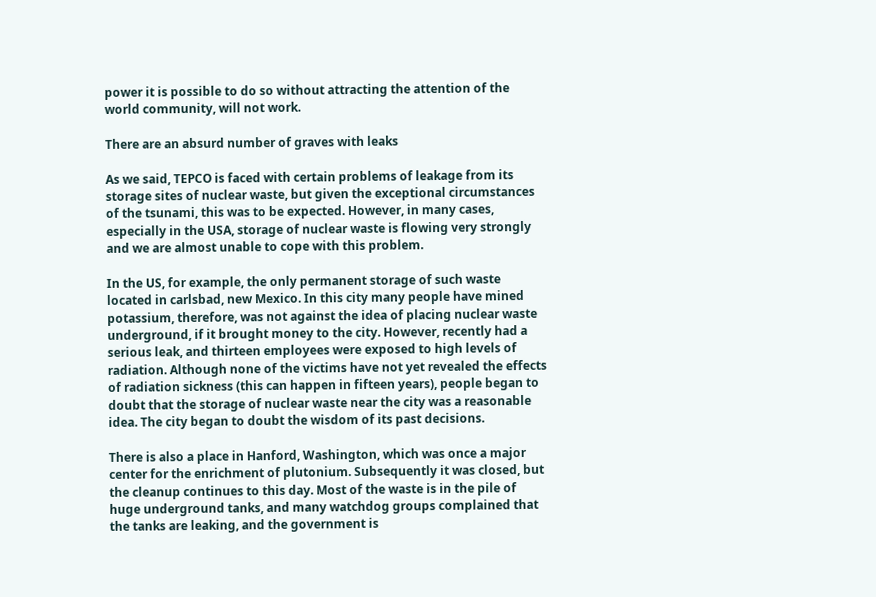power it is possible to do so without attracting the attention of the world community, will not work.

There are an absurd number of graves with leaks

As we said, TEPCO is faced with certain problems of leakage from its storage sites of nuclear waste, but given the exceptional circumstances of the tsunami, this was to be expected. However, in many cases, especially in the USA, storage of nuclear waste is flowing very strongly and we are almost unable to cope with this problem.

In the US, for example, the only permanent storage of such waste located in carlsbad, new Mexico. In this city many people have mined potassium, therefore, was not against the idea of placing nuclear waste underground, if it brought money to the city. However, recently had a serious leak, and thirteen employees were exposed to high levels of radiation. Although none of the victims have not yet revealed the effects of radiation sickness (this can happen in fifteen years), people began to doubt that the storage of nuclear waste near the city was a reasonable idea. The city began to doubt the wisdom of its past decisions.

There is also a place in Hanford, Washington, which was once a major center for the enrichment of plutonium. Subsequently it was closed, but the cleanup continues to this day. Most of the waste is in the pile of huge underground tanks, and many watchdog groups complained that the tanks are leaking, and the government is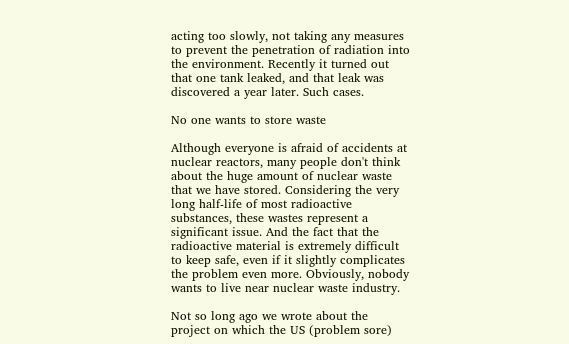acting too slowly, not taking any measures to prevent the penetration of radiation into the environment. Recently it turned out that one tank leaked, and that leak was discovered a year later. Such cases.

No one wants to store waste

Although everyone is afraid of accidents at nuclear reactors, many people don't think about the huge amount of nuclear waste that we have stored. Considering the very long half-life of most radioactive substances, these wastes represent a significant issue. And the fact that the radioactive material is extremely difficult to keep safe, even if it slightly complicates the problem even more. Obviously, nobody wants to live near nuclear waste industry.

Not so long ago we wrote about the project on which the US (problem sore)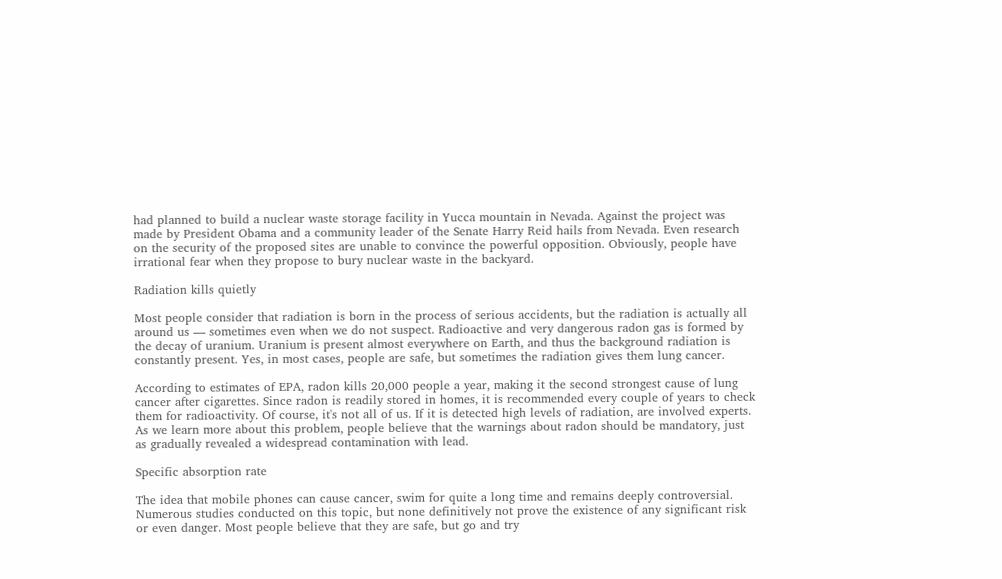had planned to build a nuclear waste storage facility in Yucca mountain in Nevada. Against the project was made by President Obama and a community leader of the Senate Harry Reid hails from Nevada. Even research on the security of the proposed sites are unable to convince the powerful opposition. Obviously, people have irrational fear when they propose to bury nuclear waste in the backyard.

Radiation kills quietly

Most people consider that radiation is born in the process of serious accidents, but the radiation is actually all around us — sometimes even when we do not suspect. Radioactive and very dangerous radon gas is formed by the decay of uranium. Uranium is present almost everywhere on Earth, and thus the background radiation is constantly present. Yes, in most cases, people are safe, but sometimes the radiation gives them lung cancer.

According to estimates of EPA, radon kills 20,000 people a year, making it the second strongest cause of lung cancer after cigarettes. Since radon is readily stored in homes, it is recommended every couple of years to check them for radioactivity. Of course, it's not all of us. If it is detected high levels of radiation, are involved experts. As we learn more about this problem, people believe that the warnings about radon should be mandatory, just as gradually revealed a widespread contamination with lead.

Specific absorption rate

The idea that mobile phones can cause cancer, swim for quite a long time and remains deeply controversial. Numerous studies conducted on this topic, but none definitively not prove the existence of any significant risk or even danger. Most people believe that they are safe, but go and try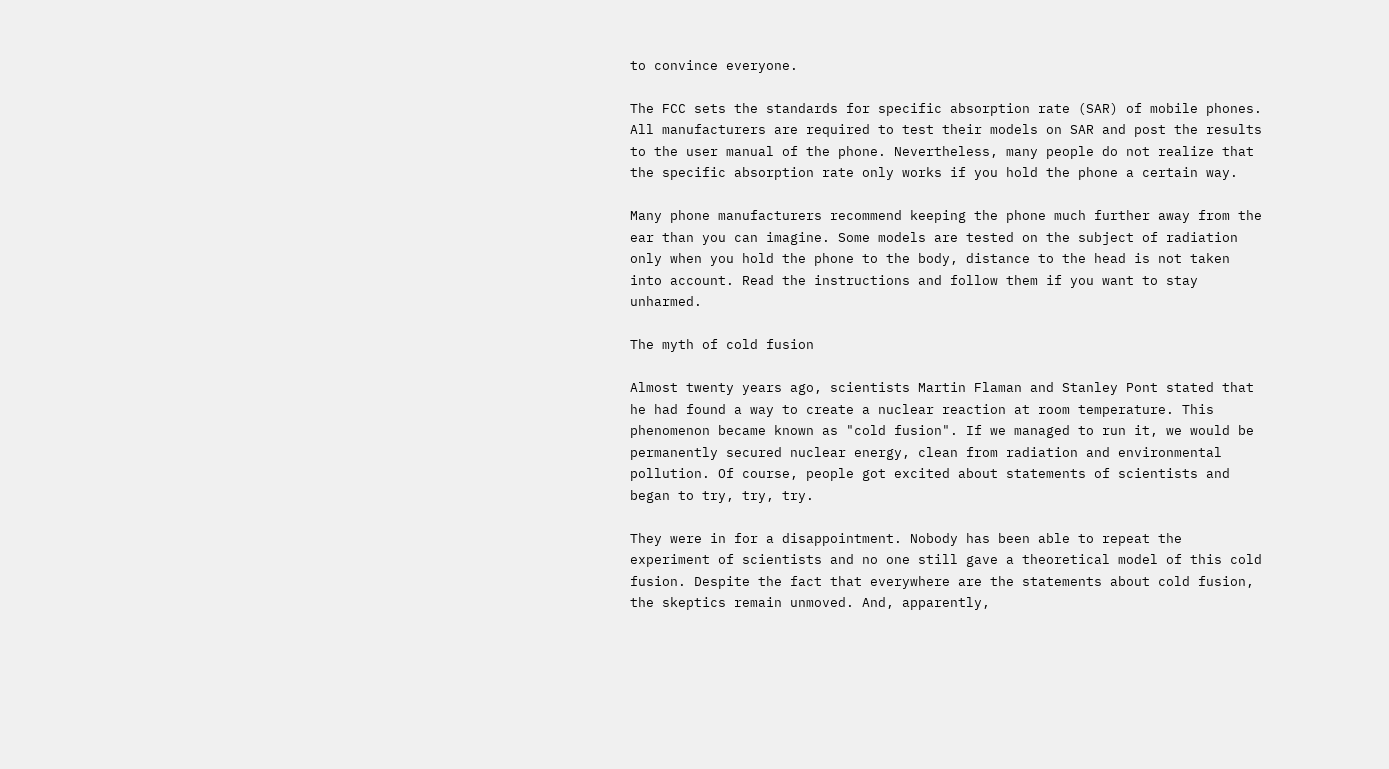to convince everyone.

The FCC sets the standards for specific absorption rate (SAR) of mobile phones. All manufacturers are required to test their models on SAR and post the results to the user manual of the phone. Nevertheless, many people do not realize that the specific absorption rate only works if you hold the phone a certain way.

Many phone manufacturers recommend keeping the phone much further away from the ear than you can imagine. Some models are tested on the subject of radiation only when you hold the phone to the body, distance to the head is not taken into account. Read the instructions and follow them if you want to stay unharmed.

The myth of cold fusion

Almost twenty years ago, scientists Martin Flaman and Stanley Pont stated that he had found a way to create a nuclear reaction at room temperature. This phenomenon became known as "cold fusion". If we managed to run it, we would be permanently secured nuclear energy, clean from radiation and environmental pollution. Of course, people got excited about statements of scientists and began to try, try, try.

They were in for a disappointment. Nobody has been able to repeat the experiment of scientists and no one still gave a theoretical model of this cold fusion. Despite the fact that everywhere are the statements about cold fusion, the skeptics remain unmoved. And, apparently,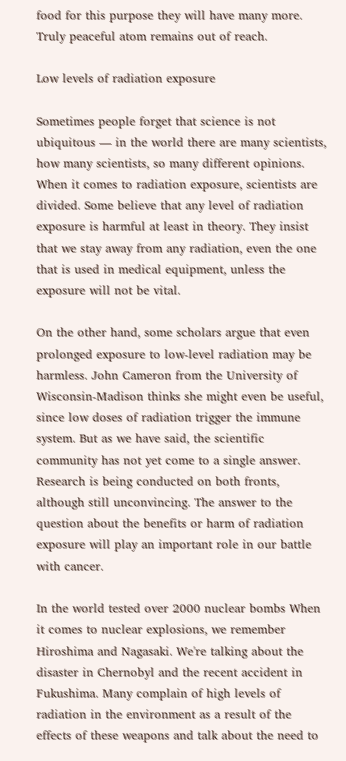food for this purpose they will have many more. Truly peaceful atom remains out of reach.

Low levels of radiation exposure

Sometimes people forget that science is not ubiquitous — in the world there are many scientists, how many scientists, so many different opinions. When it comes to radiation exposure, scientists are divided. Some believe that any level of radiation exposure is harmful at least in theory. They insist that we stay away from any radiation, even the one that is used in medical equipment, unless the exposure will not be vital.

On the other hand, some scholars argue that even prolonged exposure to low-level radiation may be harmless. John Cameron from the University of Wisconsin-Madison thinks she might even be useful, since low doses of radiation trigger the immune system. But as we have said, the scientific community has not yet come to a single answer. Research is being conducted on both fronts, although still unconvincing. The answer to the question about the benefits or harm of radiation exposure will play an important role in our battle with cancer.

In the world tested over 2000 nuclear bombs When it comes to nuclear explosions, we remember Hiroshima and Nagasaki. We're talking about the disaster in Chernobyl and the recent accident in Fukushima. Many complain of high levels of radiation in the environment as a result of the effects of these weapons and talk about the need to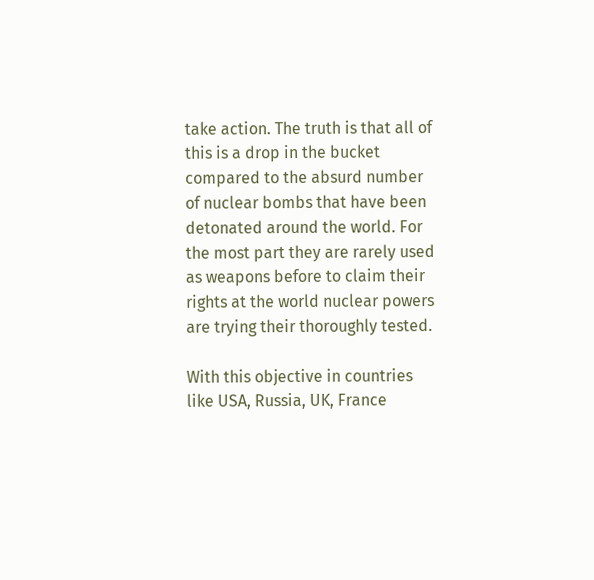take action. The truth is that all of this is a drop in the bucket compared to the absurd number of nuclear bombs that have been detonated around the world. For the most part they are rarely used as weapons before to claim their rights at the world nuclear powers are trying their thoroughly tested.

With this objective in countries like USA, Russia, UK, France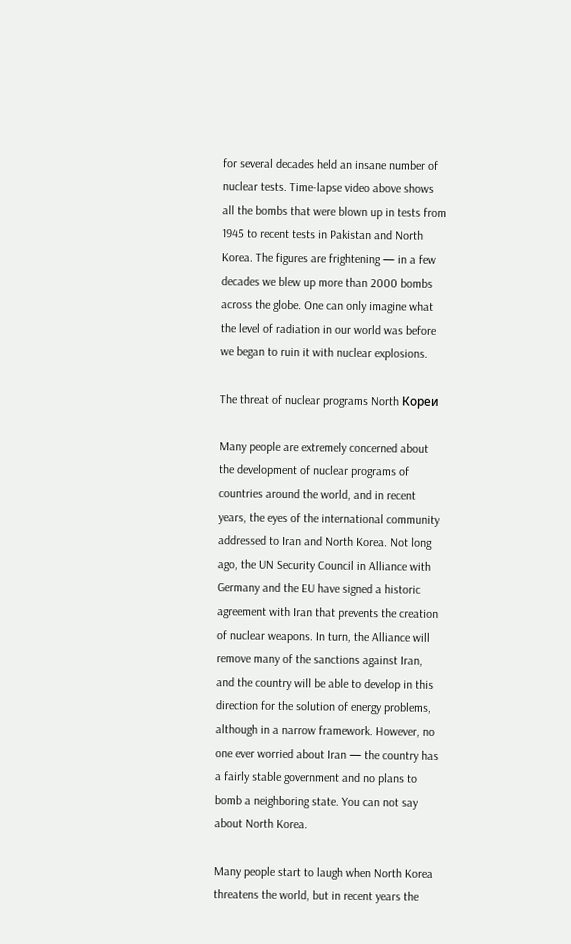for several decades held an insane number of nuclear tests. Time-lapse video above shows all the bombs that were blown up in tests from 1945 to recent tests in Pakistan and North Korea. The figures are frightening — in a few decades we blew up more than 2000 bombs across the globe. One can only imagine what the level of radiation in our world was before we began to ruin it with nuclear explosions.

The threat of nuclear programs North Кореи

Many people are extremely concerned about the development of nuclear programs of countries around the world, and in recent years, the eyes of the international community addressed to Iran and North Korea. Not long ago, the UN Security Council in Alliance with Germany and the EU have signed a historic agreement with Iran that prevents the creation of nuclear weapons. In turn, the Alliance will remove many of the sanctions against Iran, and the country will be able to develop in this direction for the solution of energy problems, although in a narrow framework. However, no one ever worried about Iran — the country has a fairly stable government and no plans to bomb a neighboring state. You can not say about North Korea.

Many people start to laugh when North Korea threatens the world, but in recent years the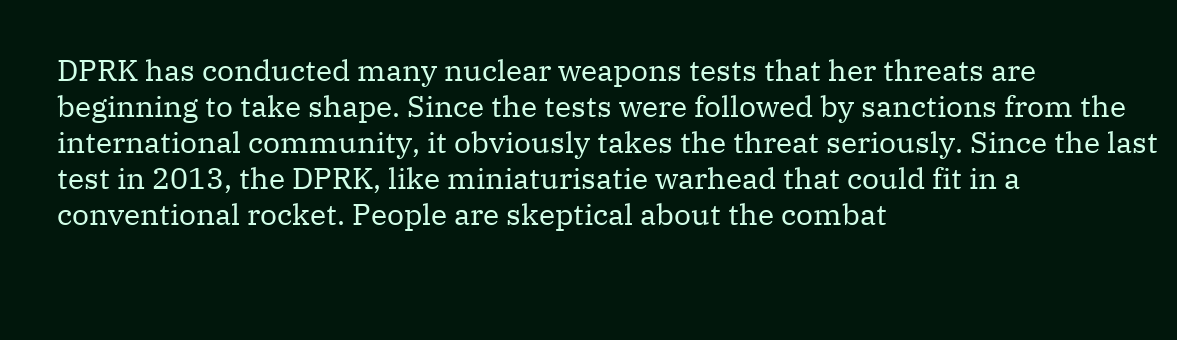DPRK has conducted many nuclear weapons tests that her threats are beginning to take shape. Since the tests were followed by sanctions from the international community, it obviously takes the threat seriously. Since the last test in 2013, the DPRK, like miniaturisatie warhead that could fit in a conventional rocket. People are skeptical about the combat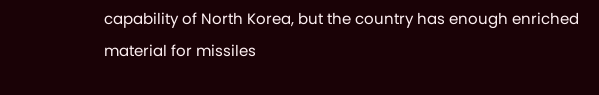capability of North Korea, but the country has enough enriched material for missiles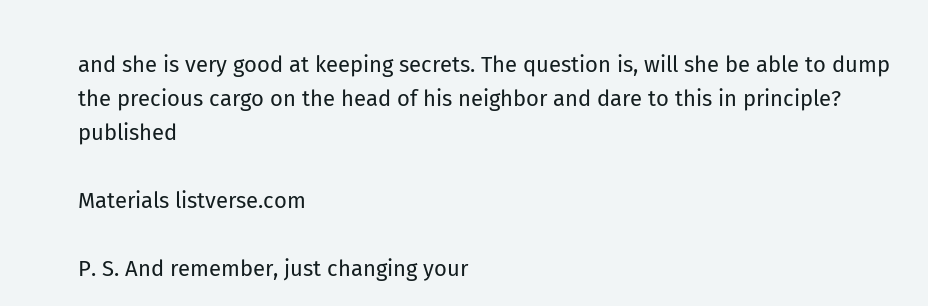and she is very good at keeping secrets. The question is, will she be able to dump the precious cargo on the head of his neighbor and dare to this in principle? published

Materials listverse.com

P. S. And remember, just changing your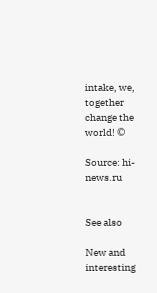intake, we, together change the world! ©

Source: hi-news.ru


See also

New and interesting